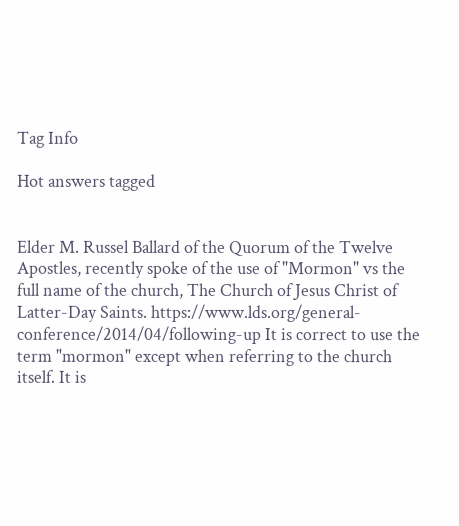Tag Info

Hot answers tagged


Elder M. Russel Ballard of the Quorum of the Twelve Apostles, recently spoke of the use of "Mormon" vs the full name of the church, The Church of Jesus Christ of Latter-Day Saints. https://www.lds.org/general-conference/2014/04/following-up It is correct to use the term "mormon" except when referring to the church itself. It is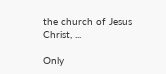the church of Jesus Christ, ...

Only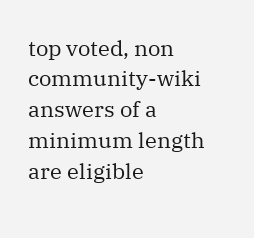top voted, non community-wiki answers of a minimum length are eligible